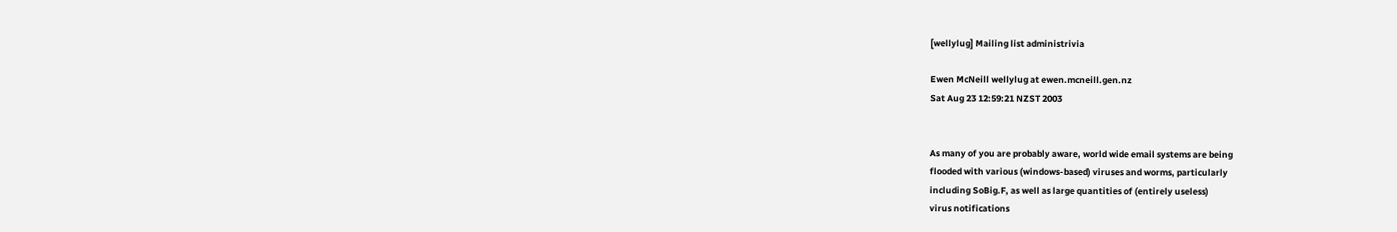[wellylug] Mailing list administrivia

Ewen McNeill wellylug at ewen.mcneill.gen.nz
Sat Aug 23 12:59:21 NZST 2003


As many of you are probably aware, world wide email systems are being
flooded with various (windows-based) viruses and worms, particularly
including SoBig.F, as well as large quantities of (entirely useless)
virus notifications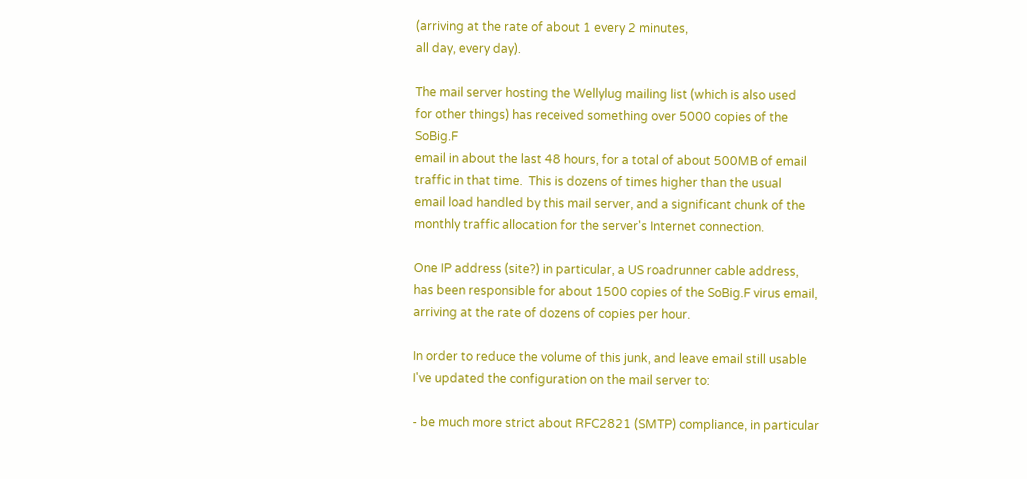(arriving at the rate of about 1 every 2 minutes,
all day, every day).

The mail server hosting the Wellylug mailing list (which is also used
for other things) has received something over 5000 copies of the SoBig.F
email in about the last 48 hours, for a total of about 500MB of email
traffic in that time.  This is dozens of times higher than the usual
email load handled by this mail server, and a significant chunk of the
monthly traffic allocation for the server's Internet connection.

One IP address (site?) in particular, a US roadrunner cable address,
has been responsible for about 1500 copies of the SoBig.F virus email,
arriving at the rate of dozens of copies per hour.

In order to reduce the volume of this junk, and leave email still usable
I've updated the configuration on the mail server to:

- be much more strict about RFC2821 (SMTP) compliance, in particular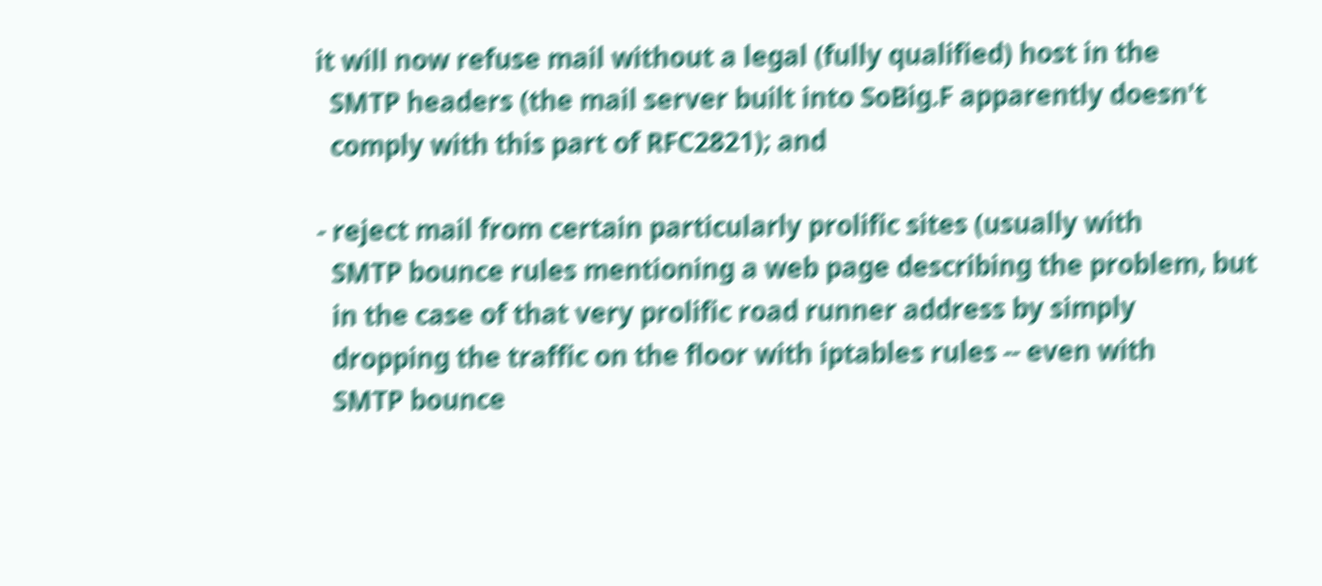it will now refuse mail without a legal (fully qualified) host in the
  SMTP headers (the mail server built into SoBig.F apparently doesn't
  comply with this part of RFC2821); and

- reject mail from certain particularly prolific sites (usually with
  SMTP bounce rules mentioning a web page describing the problem, but
  in the case of that very prolific road runner address by simply
  dropping the traffic on the floor with iptables rules -- even with
  SMTP bounce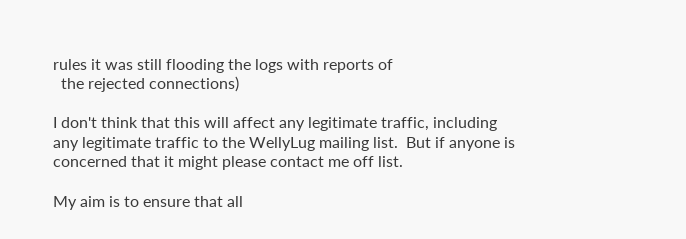rules it was still flooding the logs with reports of
  the rejected connections)

I don't think that this will affect any legitimate traffic, including
any legitimate traffic to the WellyLug mailing list.  But if anyone is
concerned that it might please contact me off list.

My aim is to ensure that all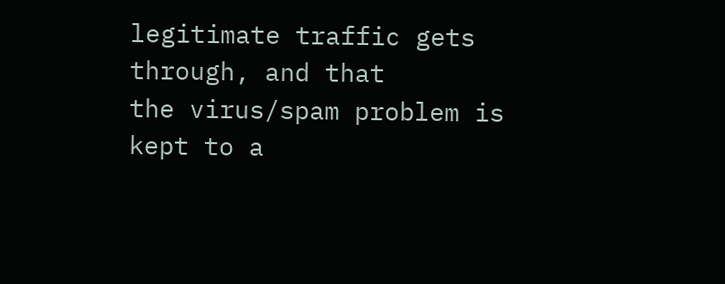legitimate traffic gets through, and that
the virus/spam problem is kept to a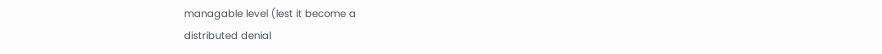managable level (lest it become a
distributed denial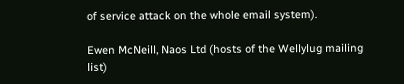of service attack on the whole email system).

Ewen McNeill, Naos Ltd (hosts of the Wellylug mailing list)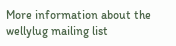More information about the wellylug mailing list